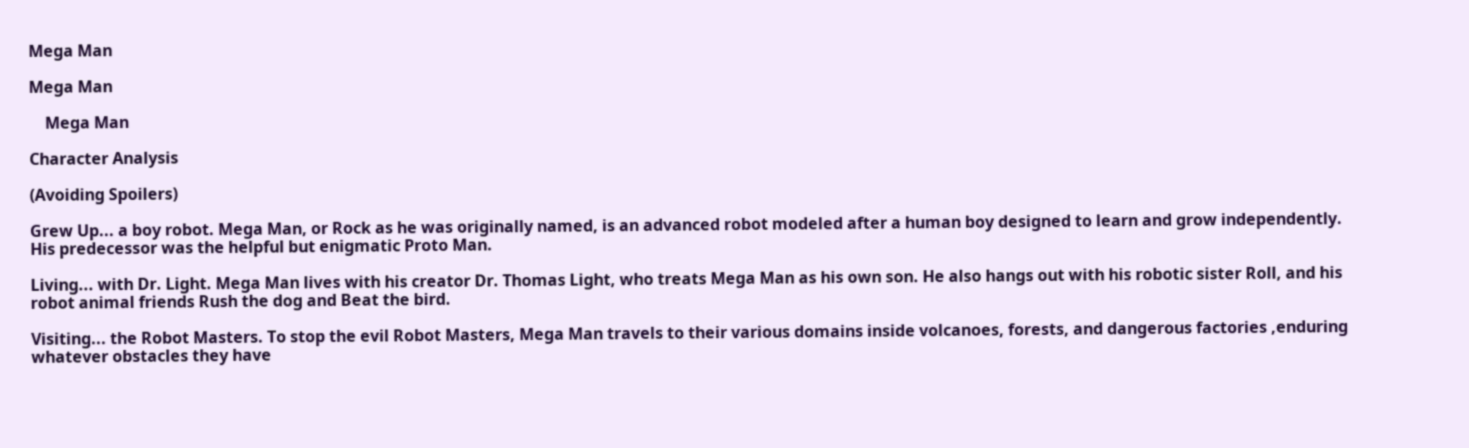Mega Man

Mega Man

    Mega Man

Character Analysis

(Avoiding Spoilers)

Grew Up... a boy robot. Mega Man, or Rock as he was originally named, is an advanced robot modeled after a human boy designed to learn and grow independently. His predecessor was the helpful but enigmatic Proto Man.

Living... with Dr. Light. Mega Man lives with his creator Dr. Thomas Light, who treats Mega Man as his own son. He also hangs out with his robotic sister Roll, and his robot animal friends Rush the dog and Beat the bird.

Visiting... the Robot Masters. To stop the evil Robot Masters, Mega Man travels to their various domains inside volcanoes, forests, and dangerous factories ,enduring whatever obstacles they have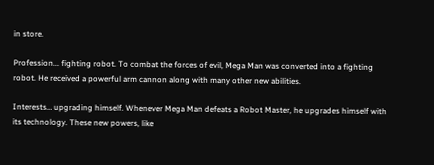in store.

Profession... fighting robot. To combat the forces of evil, Mega Man was converted into a fighting robot. He received a powerful arm cannon along with many other new abilities.

Interests… upgrading himself. Whenever Mega Man defeats a Robot Master, he upgrades himself with its technology. These new powers, like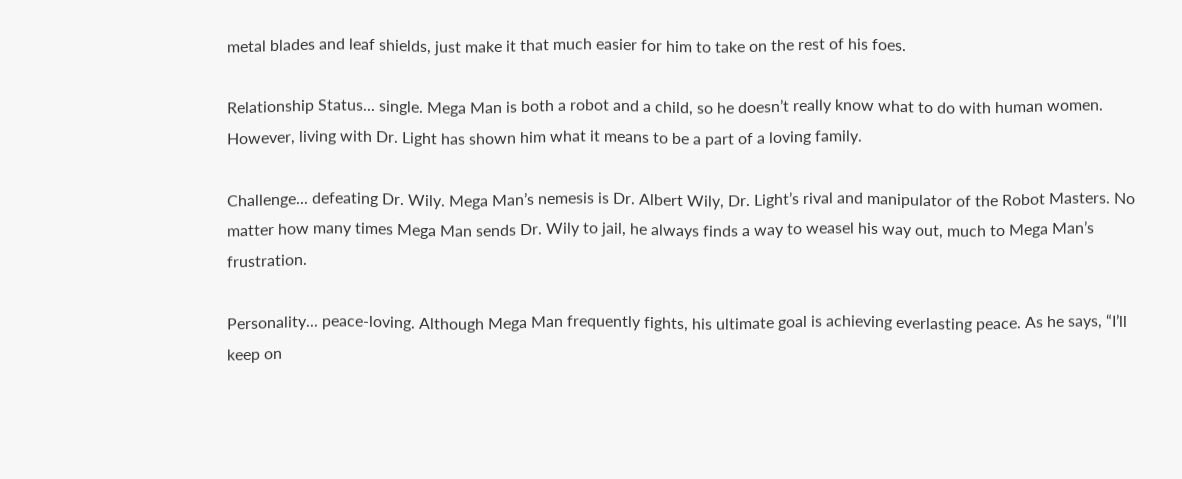metal blades and leaf shields, just make it that much easier for him to take on the rest of his foes.

Relationship Status... single. Mega Man is both a robot and a child, so he doesn’t really know what to do with human women. However, living with Dr. Light has shown him what it means to be a part of a loving family.

Challenge... defeating Dr. Wily. Mega Man’s nemesis is Dr. Albert Wily, Dr. Light’s rival and manipulator of the Robot Masters. No matter how many times Mega Man sends Dr. Wily to jail, he always finds a way to weasel his way out, much to Mega Man’s frustration.

Personality... peace-loving. Although Mega Man frequently fights, his ultimate goal is achieving everlasting peace. As he says, “I’ll keep on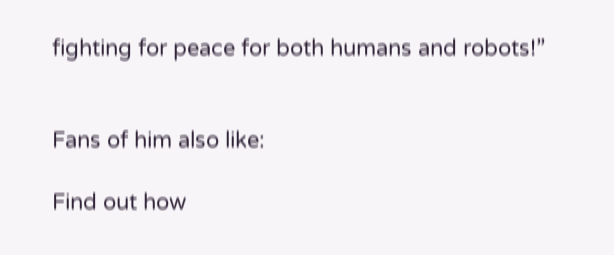fighting for peace for both humans and robots!”


Fans of him also like:

Find out how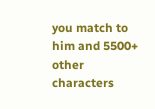you match to him and 5500+ other characters